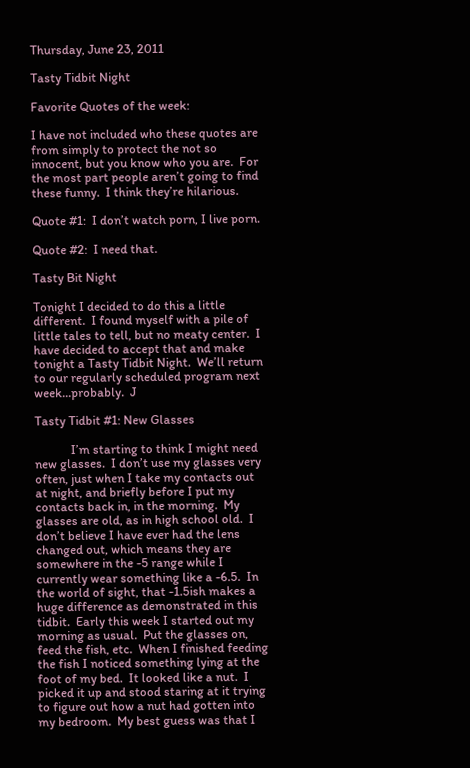Thursday, June 23, 2011

Tasty Tidbit Night

Favorite Quotes of the week:

I have not included who these quotes are from simply to protect the not so innocent, but you know who you are.  For the most part people aren’t going to find these funny.  I think they’re hilarious.

Quote #1:  I don’t watch porn, I live porn.

Quote #2:  I need that.

Tasty Bit Night

Tonight I decided to do this a little different.  I found myself with a pile of little tales to tell, but no meaty center.  I have decided to accept that and make tonight a Tasty Tidbit Night.  We’ll return to our regularly scheduled program next week...probably.  J

Tasty Tidbit #1: New Glasses

            I’m starting to think I might need new glasses.  I don’t use my glasses very often, just when I take my contacts out at night, and briefly before I put my contacts back in, in the morning.  My glasses are old, as in high school old.  I don’t believe I have ever had the lens changed out, which means they are somewhere in the -5 range while I currently wear something like a -6.5.  In the world of sight, that -1.5ish makes a huge difference as demonstrated in this tidbit.  Early this week I started out my morning as usual.  Put the glasses on, feed the fish, etc.  When I finished feeding the fish I noticed something lying at the foot of my bed.  It looked like a nut.  I picked it up and stood staring at it trying to figure out how a nut had gotten into my bedroom.  My best guess was that I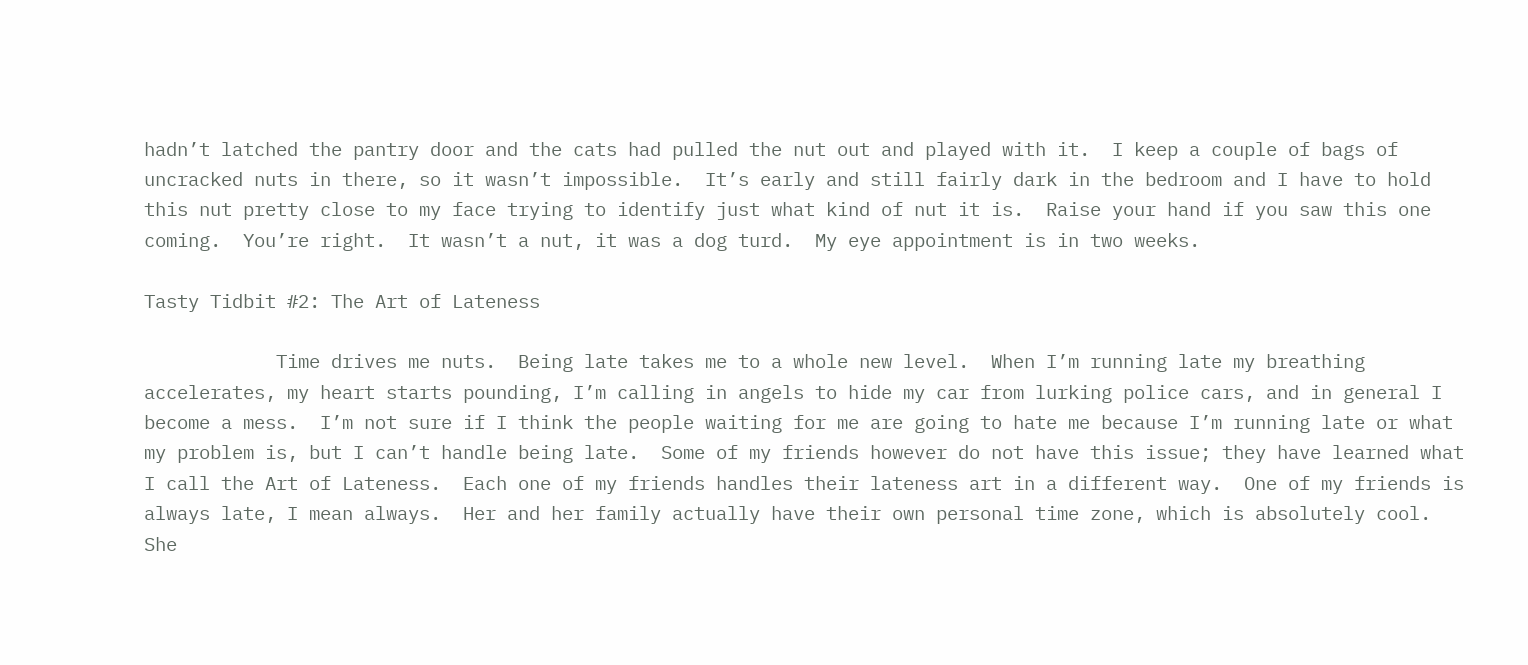hadn’t latched the pantry door and the cats had pulled the nut out and played with it.  I keep a couple of bags of uncracked nuts in there, so it wasn’t impossible.  It’s early and still fairly dark in the bedroom and I have to hold this nut pretty close to my face trying to identify just what kind of nut it is.  Raise your hand if you saw this one coming.  You’re right.  It wasn’t a nut, it was a dog turd.  My eye appointment is in two weeks.

Tasty Tidbit #2: The Art of Lateness

            Time drives me nuts.  Being late takes me to a whole new level.  When I’m running late my breathing accelerates, my heart starts pounding, I’m calling in angels to hide my car from lurking police cars, and in general I become a mess.  I’m not sure if I think the people waiting for me are going to hate me because I’m running late or what my problem is, but I can’t handle being late.  Some of my friends however do not have this issue; they have learned what I call the Art of Lateness.  Each one of my friends handles their lateness art in a different way.  One of my friends is always late, I mean always.  Her and her family actually have their own personal time zone, which is absolutely cool.  She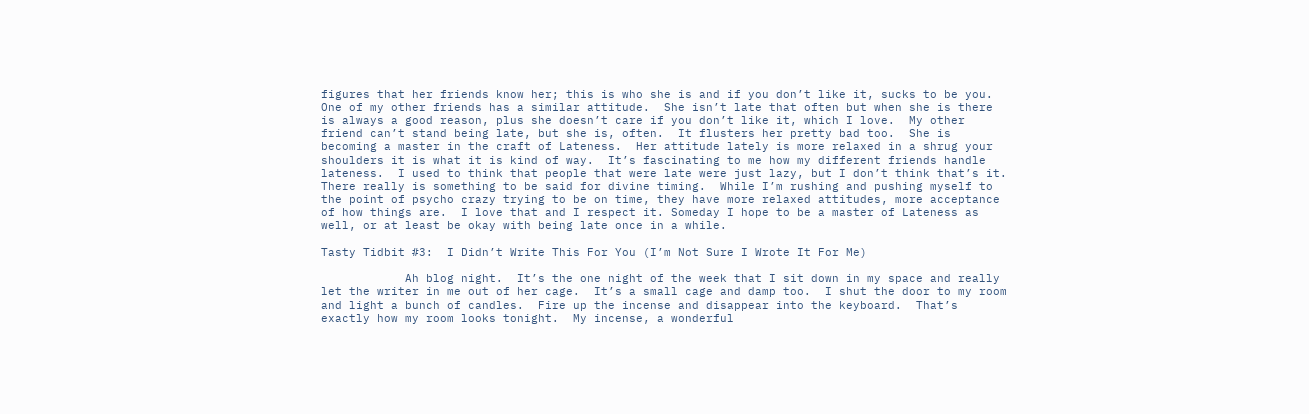figures that her friends know her; this is who she is and if you don’t like it, sucks to be you.  One of my other friends has a similar attitude.  She isn’t late that often but when she is there is always a good reason, plus she doesn’t care if you don’t like it, which I love.  My other friend can’t stand being late, but she is, often.  It flusters her pretty bad too.  She is becoming a master in the craft of Lateness.  Her attitude lately is more relaxed in a shrug your shoulders it is what it is kind of way.  It’s fascinating to me how my different friends handle lateness.  I used to think that people that were late were just lazy, but I don’t think that’s it.  There really is something to be said for divine timing.  While I’m rushing and pushing myself to the point of psycho crazy trying to be on time, they have more relaxed attitudes, more acceptance of how things are.  I love that and I respect it. Someday I hope to be a master of Lateness as well, or at least be okay with being late once in a while.

Tasty Tidbit #3:  I Didn’t Write This For You (I’m Not Sure I Wrote It For Me)

            Ah blog night.  It’s the one night of the week that I sit down in my space and really let the writer in me out of her cage.  It’s a small cage and damp too.  I shut the door to my room and light a bunch of candles.  Fire up the incense and disappear into the keyboard.  That’s exactly how my room looks tonight.  My incense, a wonderful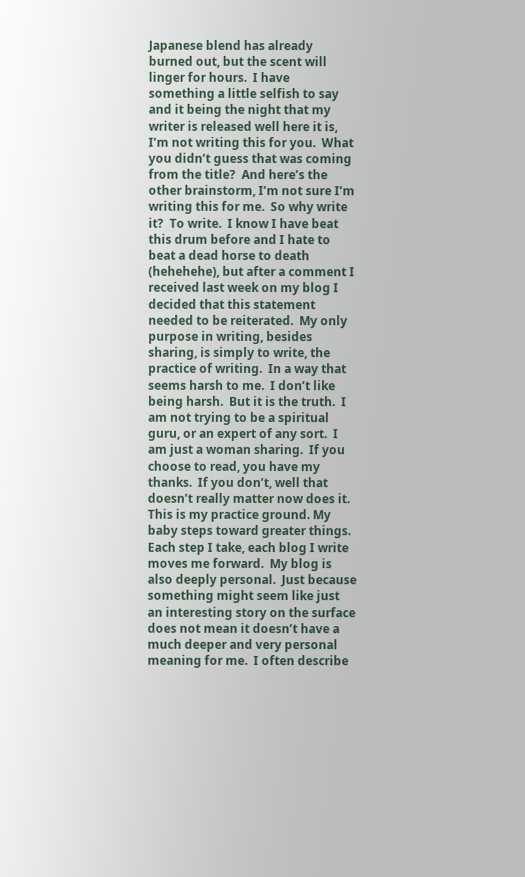Japanese blend has already burned out, but the scent will linger for hours.  I have something a little selfish to say and it being the night that my writer is released well here it is, I’m not writing this for you.  What you didn’t guess that was coming from the title?  And here’s the other brainstorm, I’m not sure I’m writing this for me.  So why write it?  To write.  I know I have beat this drum before and I hate to beat a dead horse to death (hehehehe), but after a comment I received last week on my blog I decided that this statement needed to be reiterated.  My only purpose in writing, besides sharing, is simply to write, the practice of writing.  In a way that seems harsh to me.  I don’t like being harsh.  But it is the truth.  I am not trying to be a spiritual guru, or an expert of any sort.  I am just a woman sharing.  If you choose to read, you have my thanks.  If you don’t, well that doesn’t really matter now does it.  This is my practice ground. My baby steps toward greater things.  Each step I take, each blog I write moves me forward.  My blog is also deeply personal.  Just because something might seem like just an interesting story on the surface does not mean it doesn’t have a much deeper and very personal meaning for me.  I often describe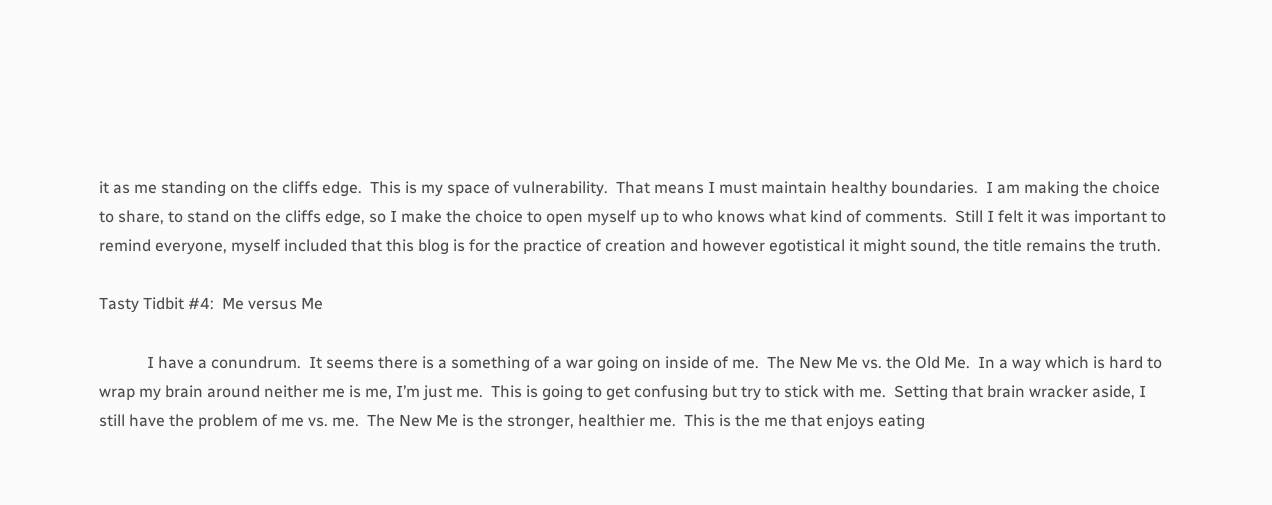it as me standing on the cliffs edge.  This is my space of vulnerability.  That means I must maintain healthy boundaries.  I am making the choice to share, to stand on the cliffs edge, so I make the choice to open myself up to who knows what kind of comments.  Still I felt it was important to remind everyone, myself included that this blog is for the practice of creation and however egotistical it might sound, the title remains the truth.

Tasty Tidbit #4:  Me versus Me

            I have a conundrum.  It seems there is a something of a war going on inside of me.  The New Me vs. the Old Me.  In a way which is hard to wrap my brain around neither me is me, I’m just me.  This is going to get confusing but try to stick with me.  Setting that brain wracker aside, I still have the problem of me vs. me.  The New Me is the stronger, healthier me.  This is the me that enjoys eating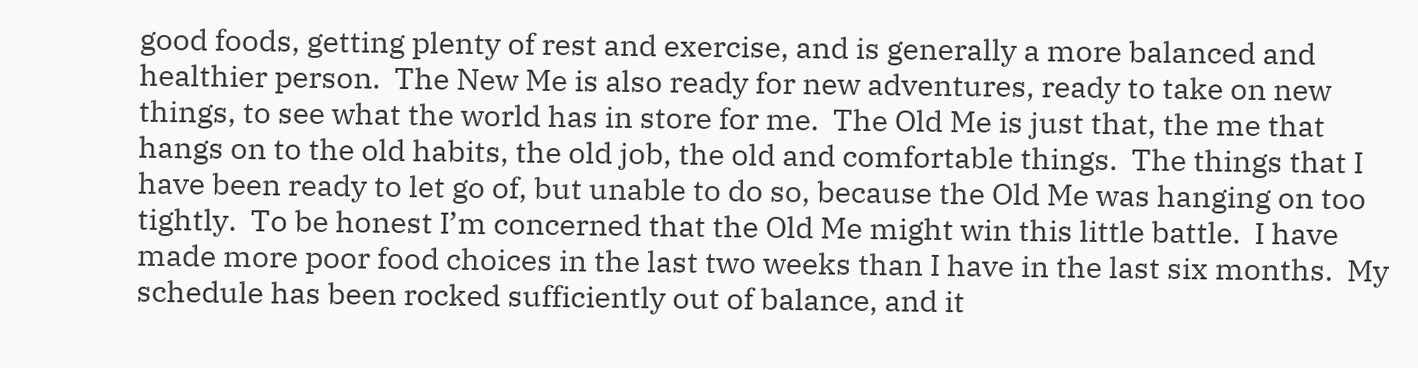good foods, getting plenty of rest and exercise, and is generally a more balanced and healthier person.  The New Me is also ready for new adventures, ready to take on new things, to see what the world has in store for me.  The Old Me is just that, the me that hangs on to the old habits, the old job, the old and comfortable things.  The things that I have been ready to let go of, but unable to do so, because the Old Me was hanging on too tightly.  To be honest I’m concerned that the Old Me might win this little battle.  I have made more poor food choices in the last two weeks than I have in the last six months.  My schedule has been rocked sufficiently out of balance, and it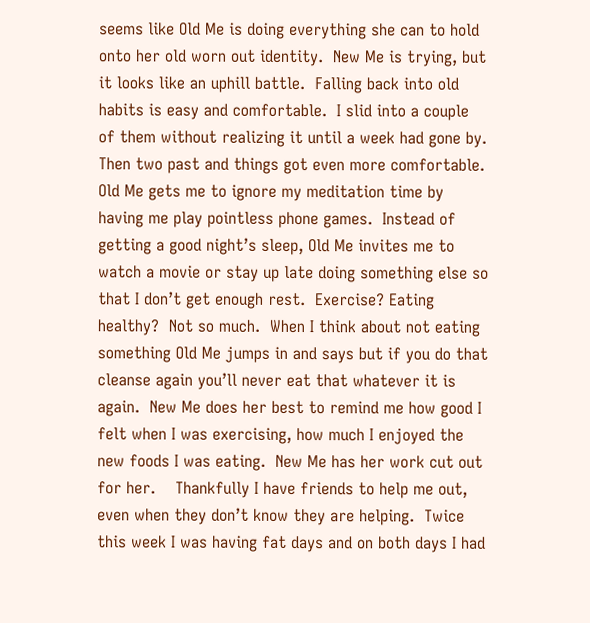seems like Old Me is doing everything she can to hold onto her old worn out identity.  New Me is trying, but it looks like an uphill battle.  Falling back into old habits is easy and comfortable.  I slid into a couple of them without realizing it until a week had gone by.  Then two past and things got even more comfortable.  Old Me gets me to ignore my meditation time by having me play pointless phone games.  Instead of getting a good night’s sleep, Old Me invites me to watch a movie or stay up late doing something else so that I don’t get enough rest.  Exercise? Eating healthy?  Not so much.  When I think about not eating something Old Me jumps in and says but if you do that cleanse again you’ll never eat that whatever it is again.  New Me does her best to remind me how good I felt when I was exercising, how much I enjoyed the new foods I was eating.  New Me has her work cut out for her.    Thankfully I have friends to help me out, even when they don’t know they are helping.  Twice this week I was having fat days and on both days I had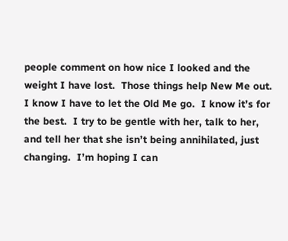people comment on how nice I looked and the weight I have lost.  Those things help New Me out.  I know I have to let the Old Me go.  I know it’s for the best.  I try to be gentle with her, talk to her, and tell her that she isn’t being annihilated, just changing.  I’m hoping I can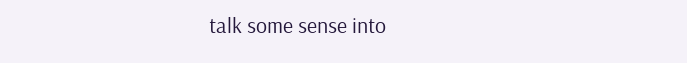talk some sense into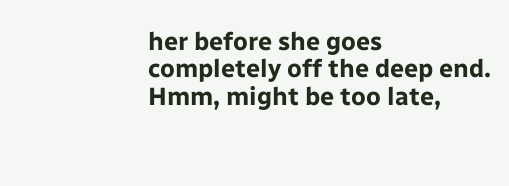her before she goes completely off the deep end.  Hmm, might be too late,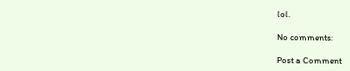lol.

No comments:

Post a Comment